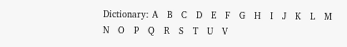Dictionary: A   B   C   D   E   F   G   H   I   J   K   L   M   N   O   P   Q   R   S   T   U   V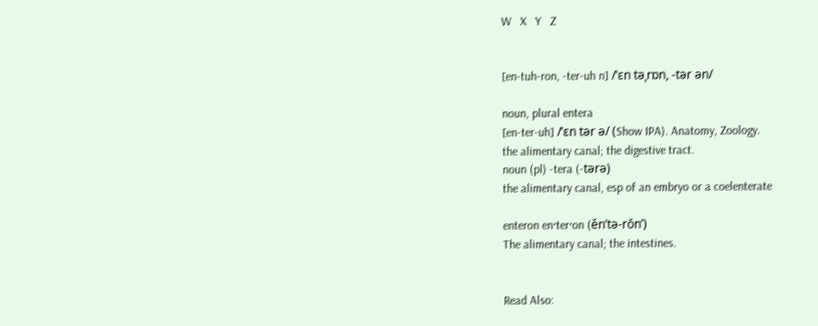W   X   Y   Z


[en-tuh-ron, -ter-uh n] /ˈɛn təˌrɒn, -tər ən/

noun, plural entera
[en-ter-uh] /ˈɛn tər ə/ (Show IPA). Anatomy, Zoology.
the alimentary canal; the digestive tract.
noun (pl) -tera (-tərə)
the alimentary canal, esp of an embryo or a coelenterate

enteron en·ter·on (ěn’tə-rŏn’)
The alimentary canal; the intestines.


Read Also: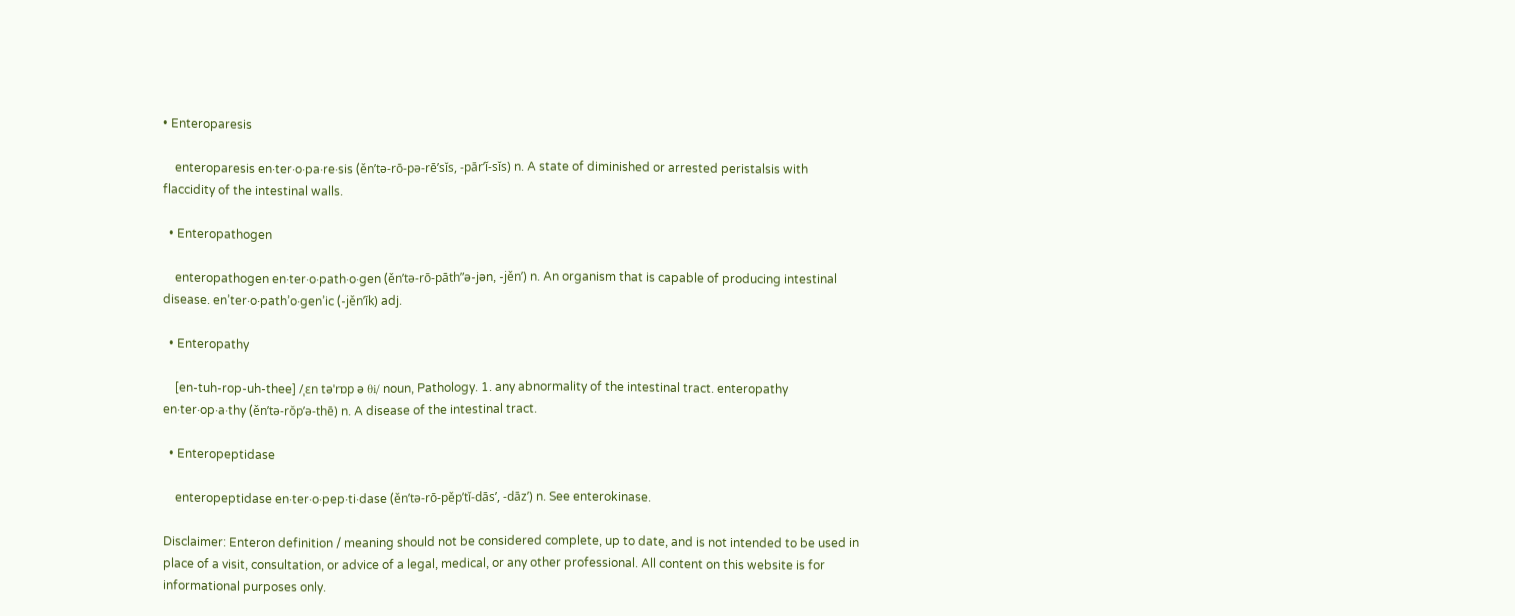• Enteroparesis

    enteroparesis en·ter·o·pa·re·sis (ěn’tə-rō-pə-rē’sĭs, -pār’ĭ-sĭs) n. A state of diminished or arrested peristalsis with flaccidity of the intestinal walls.

  • Enteropathogen

    enteropathogen en·ter·o·path·o·gen (ěn’tə-rō-pāth”ə-jən, -jěn’) n. An organism that is capable of producing intestinal disease. en’ter·o·path’o·gen’ic (-jěn’ĭk) adj.

  • Enteropathy

    [en-tuh-rop-uh-thee] /ˌɛn təˈrɒp ə θi/ noun, Pathology. 1. any abnormality of the intestinal tract. enteropathy en·ter·op·a·thy (ěn’tə-rŏp’ə-thē) n. A disease of the intestinal tract.

  • Enteropeptidase

    enteropeptidase en·ter·o·pep·ti·dase (ěn’tə-rō-pěp’tĭ-dās’, -dāz’) n. See enterokinase.

Disclaimer: Enteron definition / meaning should not be considered complete, up to date, and is not intended to be used in place of a visit, consultation, or advice of a legal, medical, or any other professional. All content on this website is for informational purposes only.